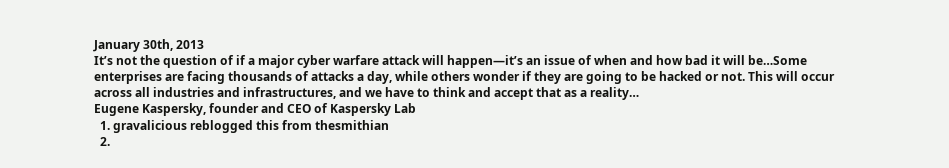January 30th, 2013
It’s not the question of if a major cyber warfare attack will happen—it’s an issue of when and how bad it will be…Some enterprises are facing thousands of attacks a day, while others wonder if they are going to be hacked or not. This will occur across all industries and infrastructures, and we have to think and accept that as a reality…
Eugene Kaspersky, founder and CEO of Kaspersky Lab
  1. gravalicious reblogged this from thesmithian
  2.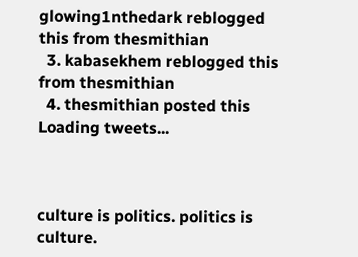glowing1nthedark reblogged this from thesmithian
  3. kabasekhem reblogged this from thesmithian
  4. thesmithian posted this
Loading tweets...



culture is politics. politics is culture.